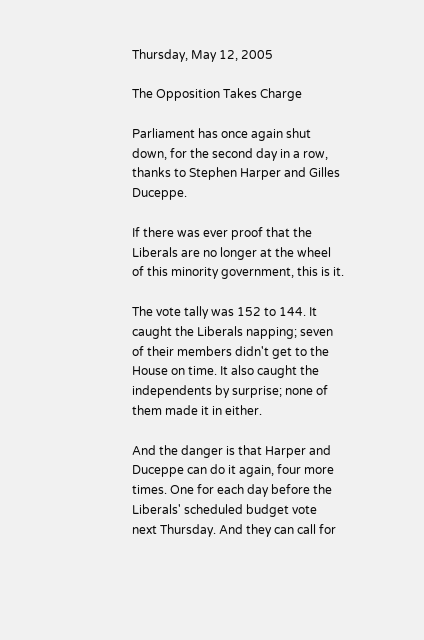Thursday, May 12, 2005

The Opposition Takes Charge

Parliament has once again shut down, for the second day in a row, thanks to Stephen Harper and Gilles Duceppe.

If there was ever proof that the Liberals are no longer at the wheel of this minority government, this is it.

The vote tally was 152 to 144. It caught the Liberals napping; seven of their members didn't get to the House on time. It also caught the independents by surprise; none of them made it in either.

And the danger is that Harper and Duceppe can do it again, four more times. One for each day before the Liberals' scheduled budget vote next Thursday. And they can call for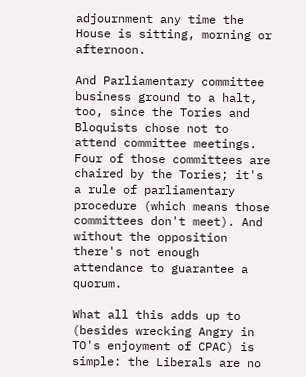adjournment any time the House is sitting, morning or afternoon.

And Parliamentary committee business ground to a halt, too, since the Tories and Bloquists chose not to attend committee meetings. Four of those committees are chaired by the Tories; it's a rule of parliamentary procedure (which means those committees don't meet). And without the opposition there's not enough attendance to guarantee a quorum.

What all this adds up to (besides wrecking Angry in TO's enjoyment of CPAC) is simple: the Liberals are no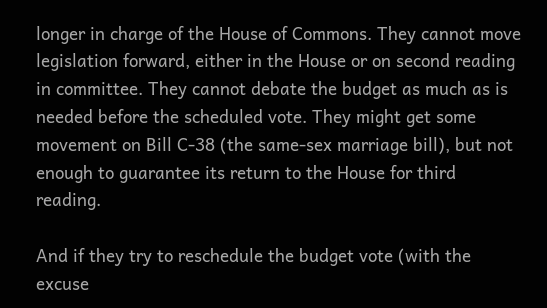longer in charge of the House of Commons. They cannot move legislation forward, either in the House or on second reading in committee. They cannot debate the budget as much as is needed before the scheduled vote. They might get some movement on Bill C-38 (the same-sex marriage bill), but not enough to guarantee its return to the House for third reading.

And if they try to reschedule the budget vote (with the excuse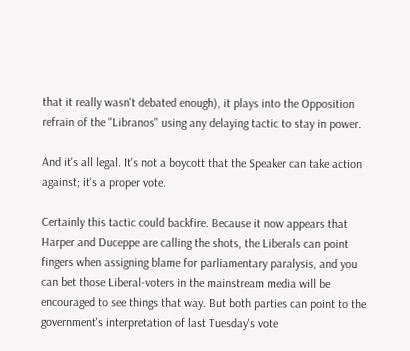that it really wasn't debated enough), it plays into the Opposition refrain of the "Libranos" using any delaying tactic to stay in power.

And it's all legal. It's not a boycott that the Speaker can take action against; it's a proper vote.

Certainly this tactic could backfire. Because it now appears that Harper and Duceppe are calling the shots, the Liberals can point fingers when assigning blame for parliamentary paralysis, and you can bet those Liberal-voters in the mainstream media will be encouraged to see things that way. But both parties can point to the government's interpretation of last Tuesday's vote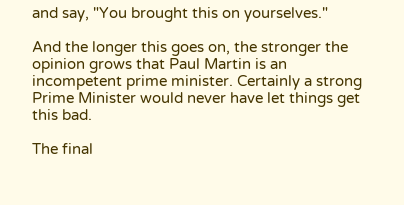and say, "You brought this on yourselves."

And the longer this goes on, the stronger the opinion grows that Paul Martin is an incompetent prime minister. Certainly a strong Prime Minister would never have let things get this bad.

The final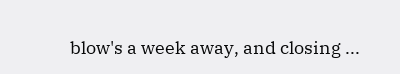blow's a week away, and closing ...